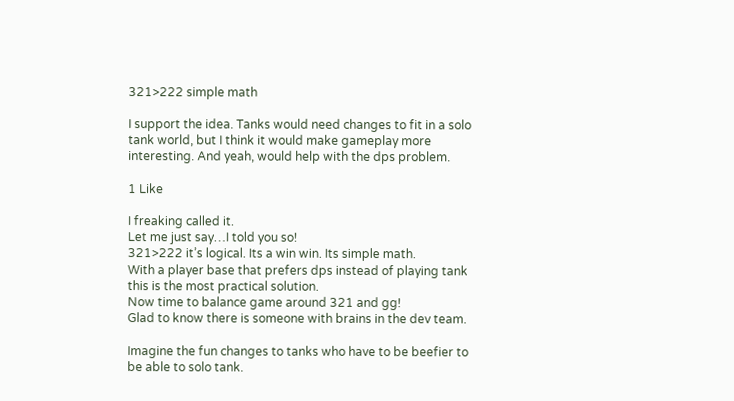321>222 simple math

I support the idea. Tanks would need changes to fit in a solo tank world, but I think it would make gameplay more interesting. And yeah, would help with the dps problem.

1 Like

I freaking called it.
Let me just say…I told you so!
321>222 it’s logical. Its a win win. Its simple math.
With a player base that prefers dps instead of playing tank this is the most practical solution.
Now time to balance game around 321 and gg!
Glad to know there is someone with brains in the dev team.

Imagine the fun changes to tanks who have to be beefier to be able to solo tank.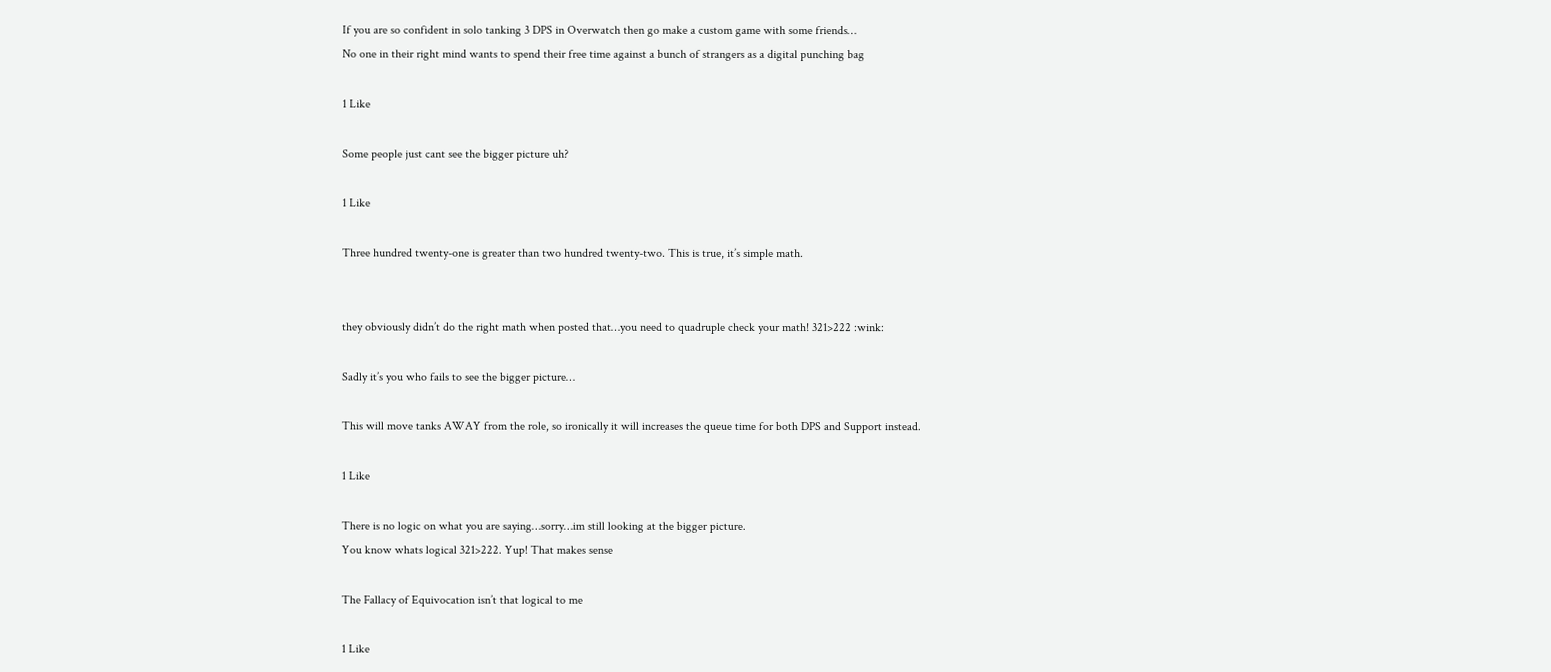If you are so confident in solo tanking 3 DPS in Overwatch then go make a custom game with some friends…
No one in their right mind wants to spend their free time against a bunch of strangers as a digital punching bag

1 Like

Some people just cant see the bigger picture uh?

1 Like

Three hundred twenty-one is greater than two hundred twenty-two. This is true, it’s simple math.


they obviously didn’t do the right math when posted that…you need to quadruple check your math! 321>222 :wink:

Sadly it’s you who fails to see the bigger picture…

This will move tanks AWAY from the role, so ironically it will increases the queue time for both DPS and Support instead.

1 Like

There is no logic on what you are saying…sorry…im still looking at the bigger picture.
You know whats logical 321>222. Yup! That makes sense

The Fallacy of Equivocation isn’t that logical to me

1 Like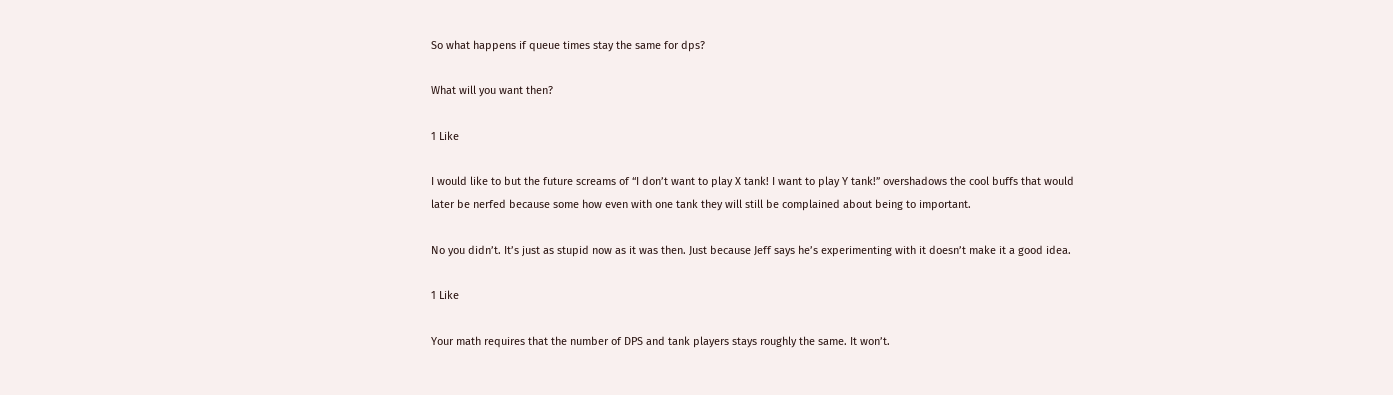So what happens if queue times stay the same for dps?

What will you want then?

1 Like

I would like to but the future screams of “I don’t want to play X tank! I want to play Y tank!” overshadows the cool buffs that would later be nerfed because some how even with one tank they will still be complained about being to important.

No you didn’t. It’s just as stupid now as it was then. Just because Jeff says he’s experimenting with it doesn’t make it a good idea.

1 Like

Your math requires that the number of DPS and tank players stays roughly the same. It won’t.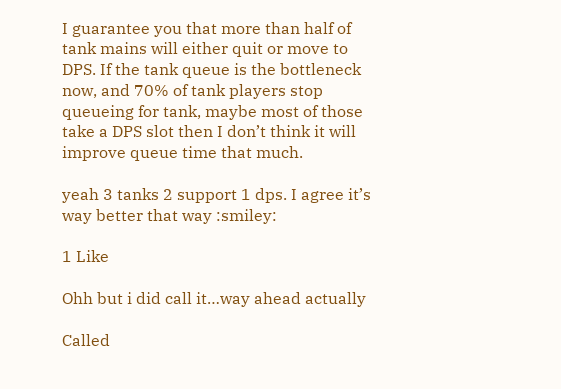I guarantee you that more than half of tank mains will either quit or move to DPS. If the tank queue is the bottleneck now, and 70% of tank players stop queueing for tank, maybe most of those take a DPS slot then I don’t think it will improve queue time that much.

yeah 3 tanks 2 support 1 dps. I agree it’s way better that way :smiley:

1 Like

Ohh but i did call it…way ahead actually

Called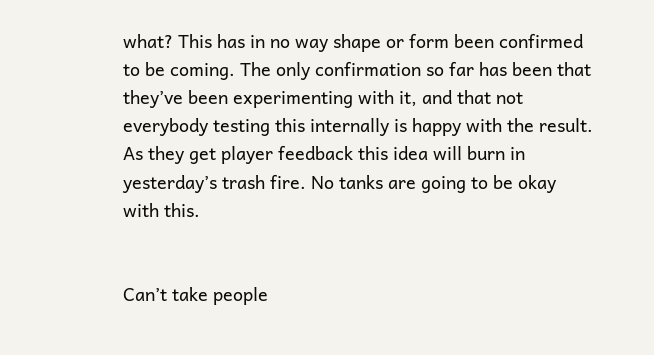what? This has in no way shape or form been confirmed to be coming. The only confirmation so far has been that they’ve been experimenting with it, and that not everybody testing this internally is happy with the result. As they get player feedback this idea will burn in yesterday’s trash fire. No tanks are going to be okay with this.


Can’t take people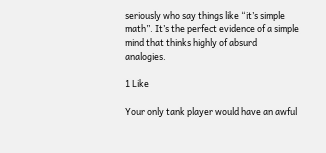seriously who say things like “it’s simple math”. It’s the perfect evidence of a simple mind that thinks highly of absurd analogies.

1 Like

Your only tank player would have an awful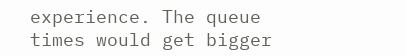experience. The queue times would get bigger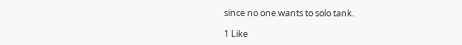since no one wants to solo tank.

1 Like